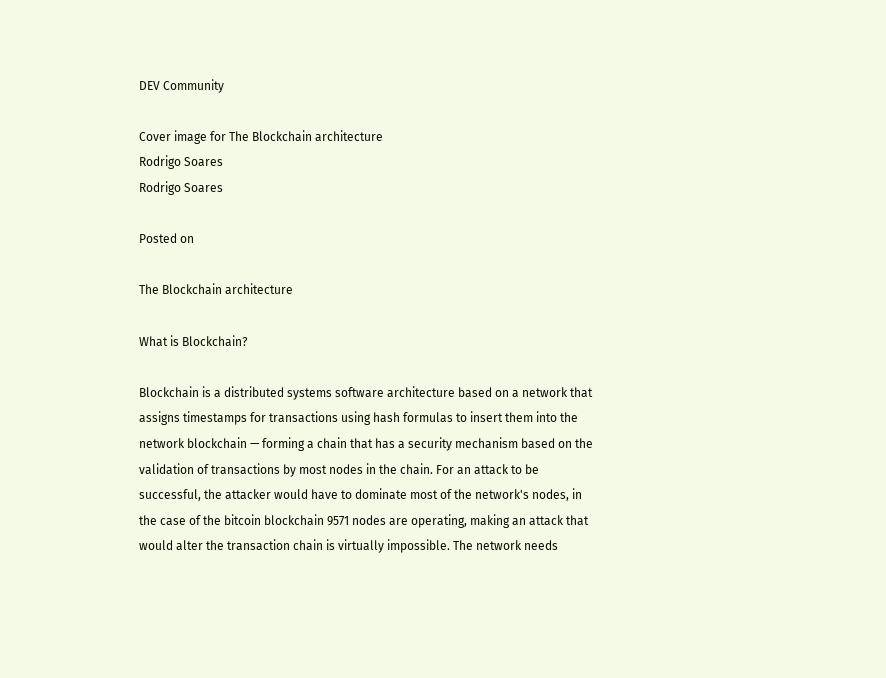DEV Community

Cover image for The Blockchain architecture
Rodrigo Soares
Rodrigo Soares

Posted on

The Blockchain architecture

What is Blockchain?

Blockchain is a distributed systems software architecture based on a network that assigns timestamps for transactions using hash formulas to insert them into the network blockchain — forming a chain that has a security mechanism based on the validation of transactions by most nodes in the chain. For an attack to be successful, the attacker would have to dominate most of the network's nodes, in the case of the bitcoin blockchain 9571 nodes are operating, making an attack that would alter the transaction chain is virtually impossible. The network needs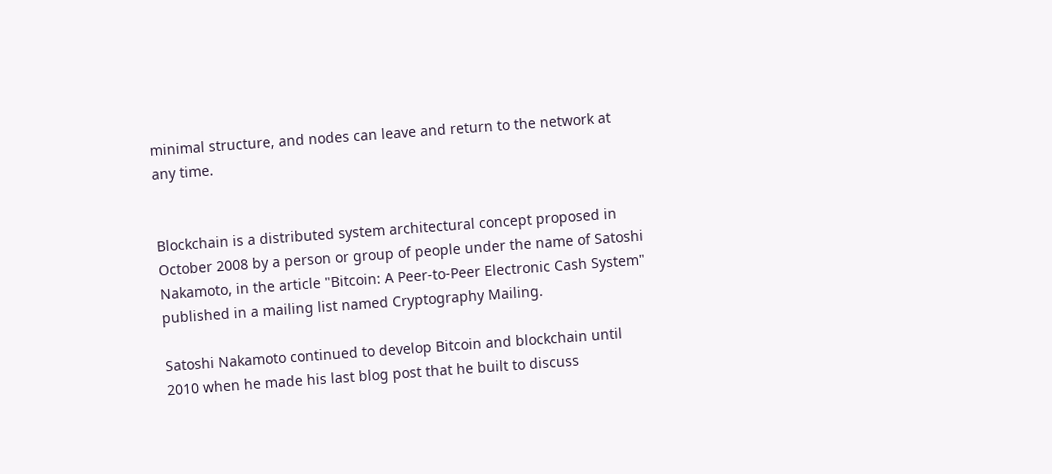minimal structure, and nodes can leave and return to the network at any time.


Blockchain is a distributed system architectural concept proposed in October 2008 by a person or group of people under the name of Satoshi Nakamoto, in the article "Bitcoin: A Peer-to-Peer Electronic Cash System" published in a mailing list named Cryptography Mailing.

Satoshi Nakamoto continued to develop Bitcoin and blockchain until 2010 when he made his last blog post that he built to discuss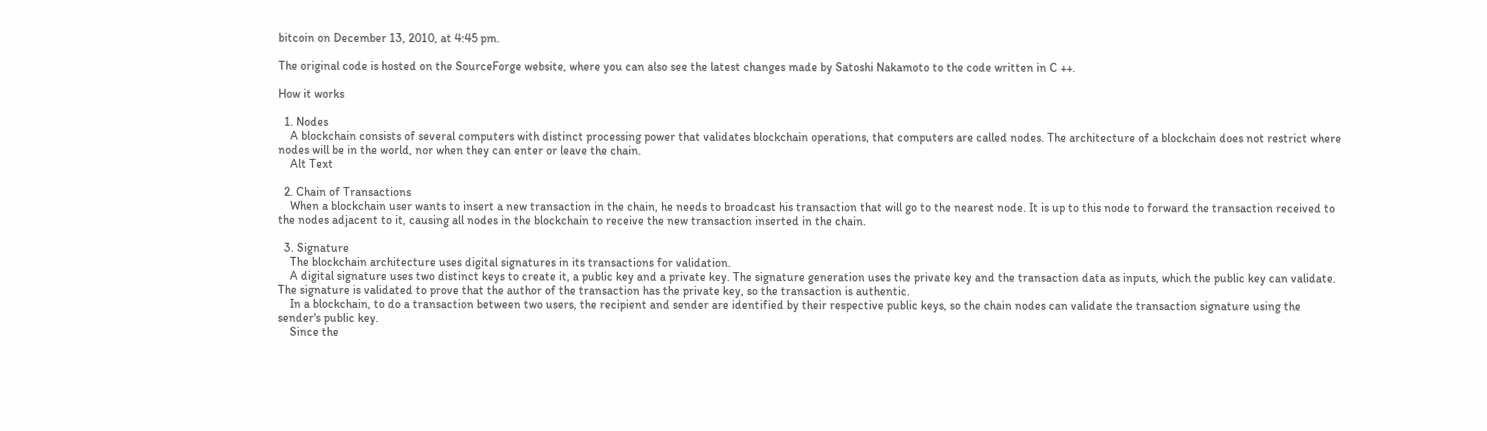bitcoin on December 13, 2010, at 4:45 pm.

The original code is hosted on the SourceForge website, where you can also see the latest changes made by Satoshi Nakamoto to the code written in C ++.

How it works

  1. Nodes
    A blockchain consists of several computers with distinct processing power that validates blockchain operations, that computers are called nodes. The architecture of a blockchain does not restrict where nodes will be in the world, nor when they can enter or leave the chain.
    Alt Text

  2. Chain of Transactions
    When a blockchain user wants to insert a new transaction in the chain, he needs to broadcast his transaction that will go to the nearest node. It is up to this node to forward the transaction received to the nodes adjacent to it, causing all nodes in the blockchain to receive the new transaction inserted in the chain.

  3. Signature
    The blockchain architecture uses digital signatures in its transactions for validation.
    A digital signature uses two distinct keys to create it, a public key and a private key. The signature generation uses the private key and the transaction data as inputs, which the public key can validate. The signature is validated to prove that the author of the transaction has the private key, so the transaction is authentic.
    In a blockchain, to do a transaction between two users, the recipient and sender are identified by their respective public keys, so the chain nodes can validate the transaction signature using the sender's public key.
    Since the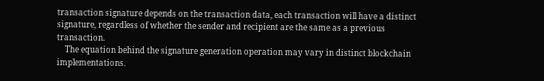transaction signature depends on the transaction data, each transaction will have a distinct signature, regardless of whether the sender and recipient are the same as a previous transaction.
    The equation behind the signature generation operation may vary in distinct blockchain implementations.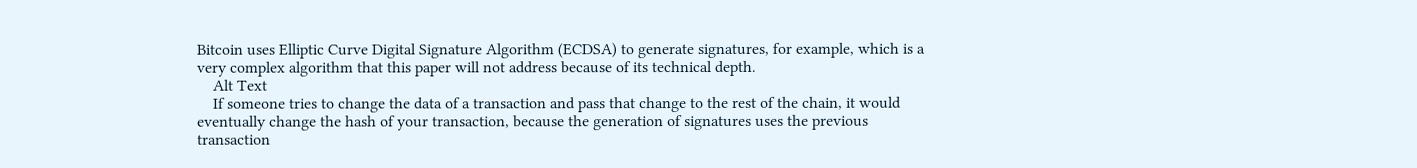Bitcoin uses Elliptic Curve Digital Signature Algorithm (ECDSA) to generate signatures, for example, which is a very complex algorithm that this paper will not address because of its technical depth.
    Alt Text
    If someone tries to change the data of a transaction and pass that change to the rest of the chain, it would eventually change the hash of your transaction, because the generation of signatures uses the previous transaction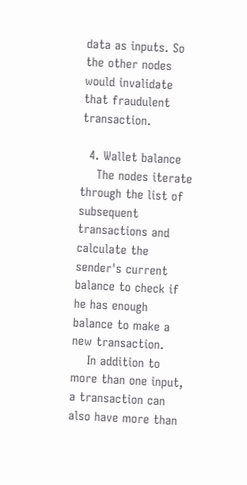data as inputs. So the other nodes would invalidate that fraudulent transaction.

  4. Wallet balance
    The nodes iterate through the list of subsequent transactions and calculate the sender's current balance to check if he has enough balance to make a new transaction.
    In addition to more than one input, a transaction can also have more than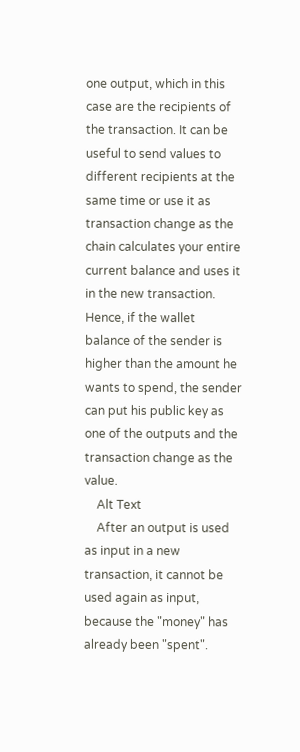one output, which in this case are the recipients of the transaction. It can be useful to send values to different recipients at the same time or use it as transaction change as the chain calculates your entire current balance and uses it in the new transaction. Hence, if the wallet balance of the sender is higher than the amount he wants to spend, the sender can put his public key as one of the outputs and the transaction change as the value.
    Alt Text
    After an output is used as input in a new transaction, it cannot be used again as input, because the "money" has already been "spent".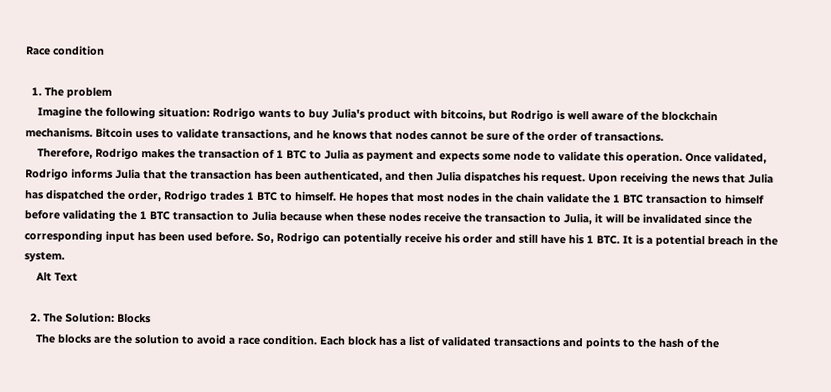Race condition

  1. The problem
    Imagine the following situation: Rodrigo wants to buy Julia's product with bitcoins, but Rodrigo is well aware of the blockchain mechanisms. Bitcoin uses to validate transactions, and he knows that nodes cannot be sure of the order of transactions.
    Therefore, Rodrigo makes the transaction of 1 BTC to Julia as payment and expects some node to validate this operation. Once validated, Rodrigo informs Julia that the transaction has been authenticated, and then Julia dispatches his request. Upon receiving the news that Julia has dispatched the order, Rodrigo trades 1 BTC to himself. He hopes that most nodes in the chain validate the 1 BTC transaction to himself before validating the 1 BTC transaction to Julia because when these nodes receive the transaction to Julia, it will be invalidated since the corresponding input has been used before. So, Rodrigo can potentially receive his order and still have his 1 BTC. It is a potential breach in the system.
    Alt Text

  2. The Solution: Blocks
    The blocks are the solution to avoid a race condition. Each block has a list of validated transactions and points to the hash of the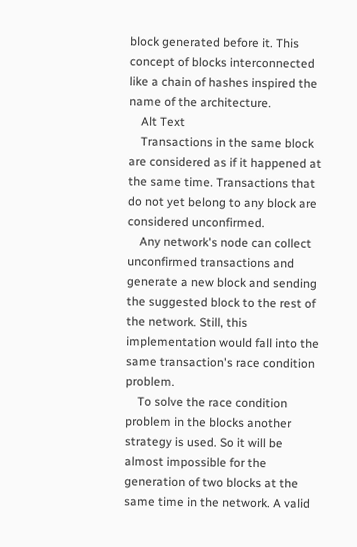block generated before it. This concept of blocks interconnected like a chain of hashes inspired the name of the architecture.
    Alt Text
    Transactions in the same block are considered as if it happened at the same time. Transactions that do not yet belong to any block are considered unconfirmed.
    Any network's node can collect unconfirmed transactions and generate a new block and sending the suggested block to the rest of the network. Still, this implementation would fall into the same transaction's race condition problem.
    To solve the race condition problem in the blocks another strategy is used. So it will be almost impossible for the generation of two blocks at the same time in the network. A valid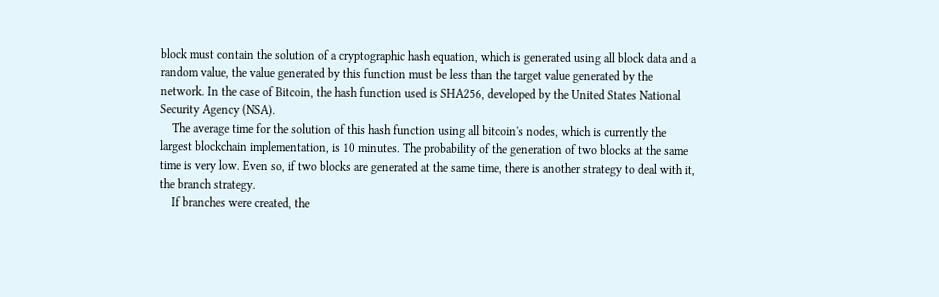block must contain the solution of a cryptographic hash equation, which is generated using all block data and a random value, the value generated by this function must be less than the target value generated by the network. In the case of Bitcoin, the hash function used is SHA256, developed by the United States National Security Agency (NSA).
    The average time for the solution of this hash function using all bitcoin's nodes, which is currently the largest blockchain implementation, is 10 minutes. The probability of the generation of two blocks at the same time is very low. Even so, if two blocks are generated at the same time, there is another strategy to deal with it, the branch strategy.
    If branches were created, the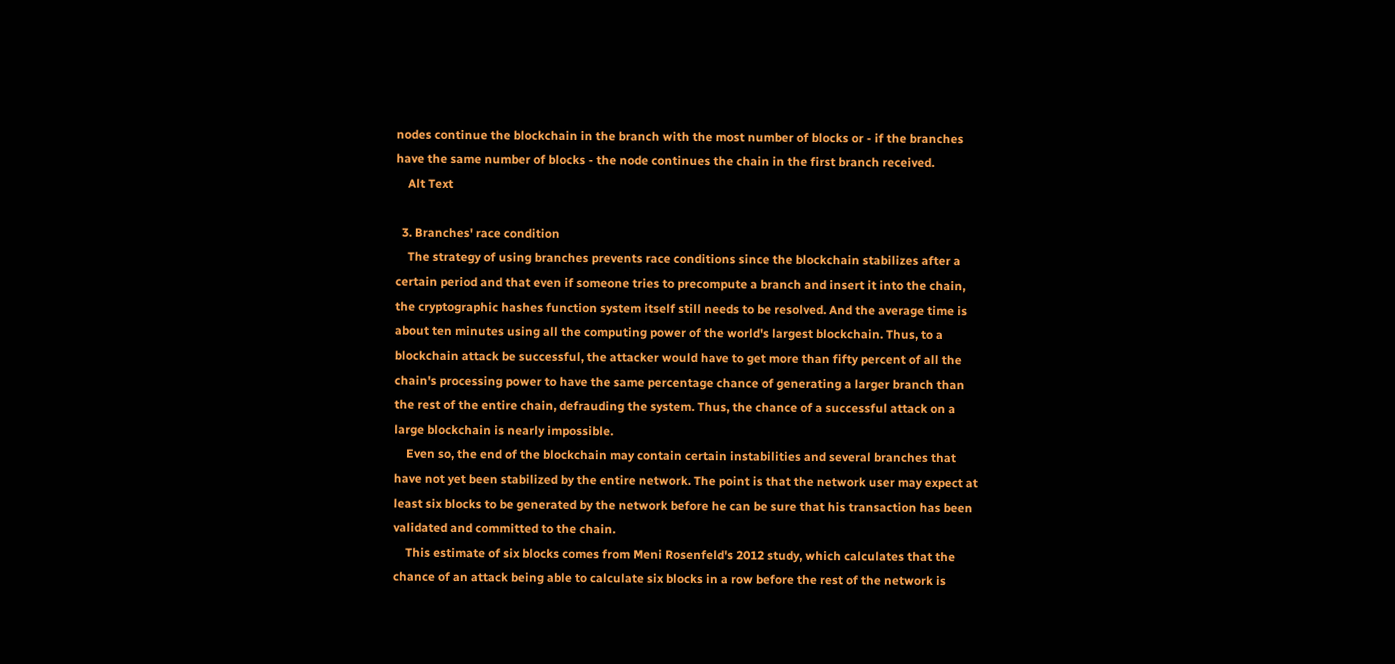nodes continue the blockchain in the branch with the most number of blocks or - if the branches have the same number of blocks - the node continues the chain in the first branch received.
    Alt Text

  3. Branches' race condition
    The strategy of using branches prevents race conditions since the blockchain stabilizes after a certain period and that even if someone tries to precompute a branch and insert it into the chain, the cryptographic hashes function system itself still needs to be resolved. And the average time is about ten minutes using all the computing power of the world's largest blockchain. Thus, to a blockchain attack be successful, the attacker would have to get more than fifty percent of all the chain's processing power to have the same percentage chance of generating a larger branch than the rest of the entire chain, defrauding the system. Thus, the chance of a successful attack on a large blockchain is nearly impossible.
    Even so, the end of the blockchain may contain certain instabilities and several branches that have not yet been stabilized by the entire network. The point is that the network user may expect at least six blocks to be generated by the network before he can be sure that his transaction has been validated and committed to the chain.
    This estimate of six blocks comes from Meni Rosenfeld's 2012 study, which calculates that the chance of an attack being able to calculate six blocks in a row before the rest of the network is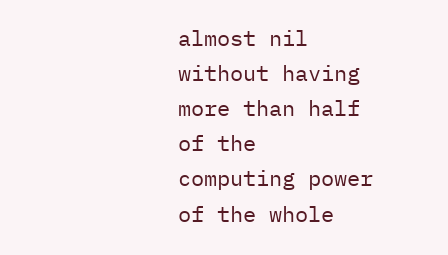almost nil without having more than half of the computing power of the whole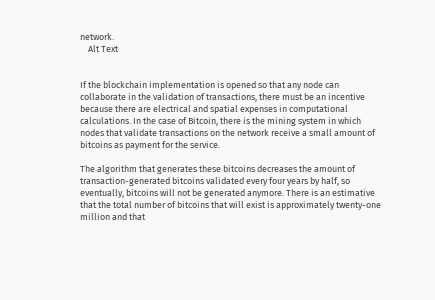network.
    Alt Text


If the blockchain implementation is opened so that any node can collaborate in the validation of transactions, there must be an incentive because there are electrical and spatial expenses in computational calculations. In the case of Bitcoin, there is the mining system in which nodes that validate transactions on the network receive a small amount of bitcoins as payment for the service.

The algorithm that generates these bitcoins decreases the amount of transaction-generated bitcoins validated every four years by half, so eventually, bitcoins will not be generated anymore. There is an estimative that the total number of bitcoins that will exist is approximately twenty-one million and that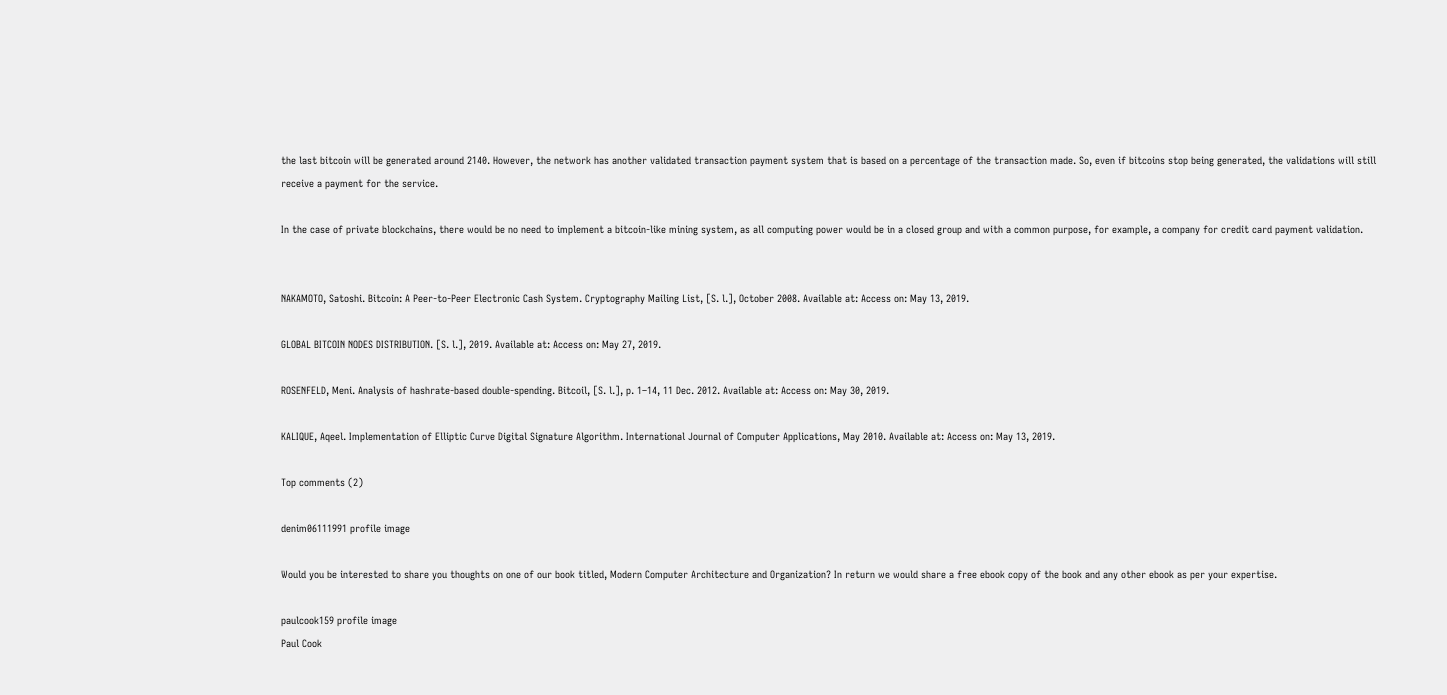the last bitcoin will be generated around 2140. However, the network has another validated transaction payment system that is based on a percentage of the transaction made. So, even if bitcoins stop being generated, the validations will still receive a payment for the service.

In the case of private blockchains, there would be no need to implement a bitcoin-like mining system, as all computing power would be in a closed group and with a common purpose, for example, a company for credit card payment validation.


NAKAMOTO, Satoshi. Bitcoin: A Peer-to-Peer Electronic Cash System. Cryptography Mailing List, [S. l.], October 2008. Available at: Access on: May 13, 2019.

GLOBAL BITCOIN NODES DISTRIBUTION. [S. l.], 2019. Available at: Access on: May 27, 2019.

ROSENFELD, Meni. Analysis of hashrate-based double-spending. Bitcoil, [S. l.], p. 1–14, 11 Dec. 2012. Available at: Access on: May 30, 2019.

KALIQUE, Aqeel. Implementation of Elliptic Curve Digital Signature Algorithm. International Journal of Computer Applications, May 2010. Available at: Access on: May 13, 2019.

Top comments (2)

denim06111991 profile image

Would you be interested to share you thoughts on one of our book titled, Modern Computer Architecture and Organization? In return we would share a free ebook copy of the book and any other ebook as per your expertise.

paulcook159 profile image
Paul Cook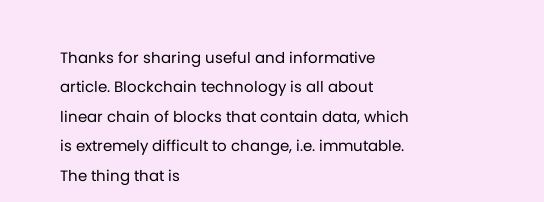Thanks for sharing useful and informative article. Blockchain technology is all about linear chain of blocks that contain data, which is extremely difficult to change, i.e. immutable. The thing that is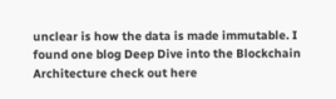unclear is how the data is made immutable. I found one blog Deep Dive into the Blockchain Architecture check out here